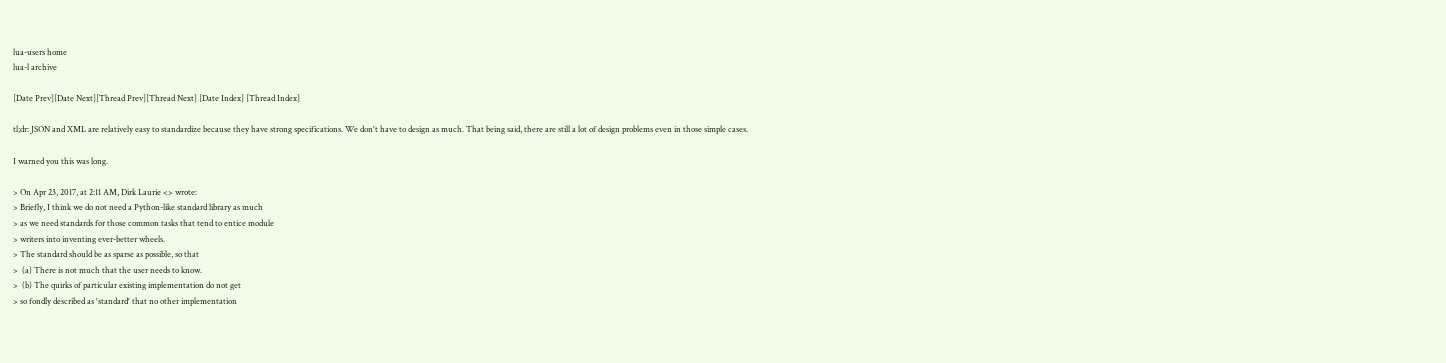lua-users home
lua-l archive

[Date Prev][Date Next][Thread Prev][Thread Next] [Date Index] [Thread Index]

tl;dr: JSON and XML are relatively easy to standardize because they have strong specifications. We don't have to design as much. That being said, there are still a lot of design problems even in those simple cases.

I warned you this was long.

> On Apr 23, 2017, at 2:11 AM, Dirk Laurie <> wrote:
> Briefly, I think we do not need a Python-like standard library as much
> as we need standards for those common tasks that tend to entice module
> writers into inventing ever-better wheels.
> The standard should be as sparse as possible, so that
>  (a) There is not much that the user needs to know.
>  (b) The quirks of particular existing implementation do not get
> so fondly described as 'standard' that no other implementation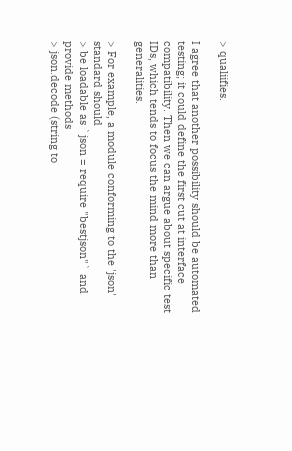> qualiifies.

I agree that another possibility should be automated testing; it could define the first cut at interface compatibility. Then we can argue about specific test IDs, which tends to focus the mind more than generalities.

> For example, a module conforming to the 'json' standard should
> be loadable as `json = require "bestjson"` and provide methods
> json.decode (string to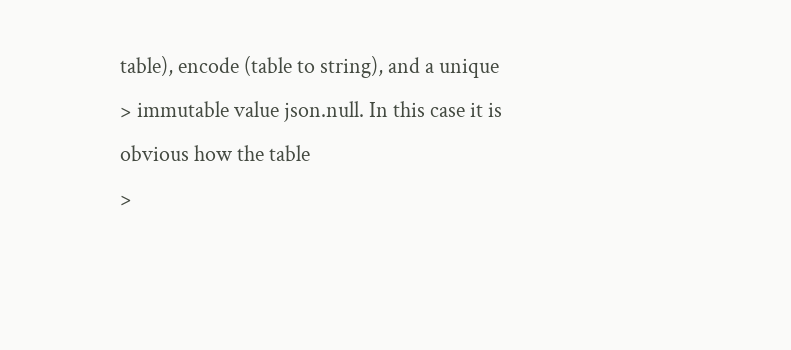table), encode (table to string), and a unique
> immutable value json.null. In this case it is obvious how the table
>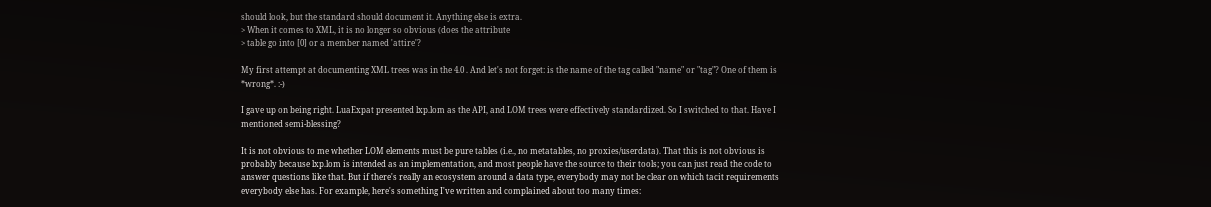should look, but the standard should document it. Anything else is extra.
> When it comes to XML, it is no longer so obvious (does the attribute
> table go into [0] or a member named 'attire'?

My first attempt at documenting XML trees was in the 4.0 . And let's not forget: is the name of the tag called "name" or "tag"? One of them is *wrong*. :-)

I gave up on being right. LuaExpat presented lxp.lom as the API, and LOM trees were effectively standardized. So I switched to that. Have I mentioned semi-blessing?

It is not obvious to me whether LOM elements must be pure tables (i.e., no metatables, no proxies/userdata). That this is not obvious is probably because lxp.lom is intended as an implementation, and most people have the source to their tools; you can just read the code to answer questions like that. But if there's really an ecosystem around a data type, everybody may not be clear on which tacit requirements everybody else has. For example, here's something I've written and complained about too many times: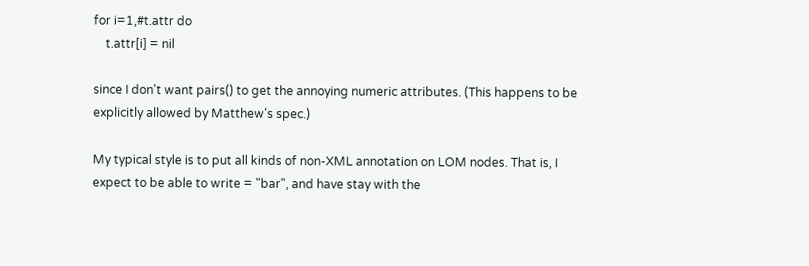for i=1,#t.attr do
    t.attr[i] = nil

since I don't want pairs() to get the annoying numeric attributes. (This happens to be explicitly allowed by Matthew's spec.)

My typical style is to put all kinds of non-XML annotation on LOM nodes. That is, I expect to be able to write = "bar", and have stay with the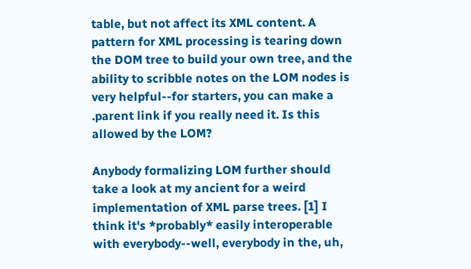table, but not affect its XML content. A pattern for XML processing is tearing down the DOM tree to build your own tree, and the ability to scribble notes on the LOM nodes is very helpful--for starters, you can make a .parent link if you really need it. Is this allowed by the LOM?

Anybody formalizing LOM further should take a look at my ancient for a weird implementation of XML parse trees. [1] I think it's *probably* easily interoperable with everybody--well, everybody in the, uh,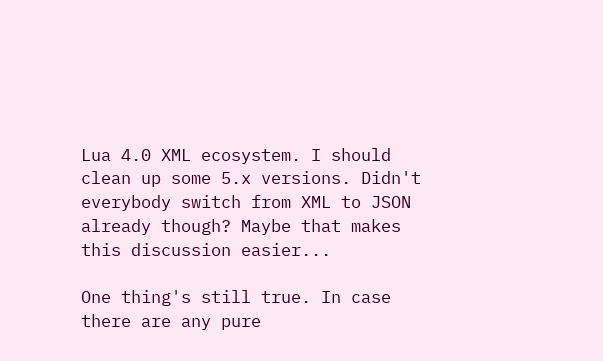Lua 4.0 XML ecosystem. I should clean up some 5.x versions. Didn't everybody switch from XML to JSON already though? Maybe that makes this discussion easier...

One thing's still true. In case there are any pure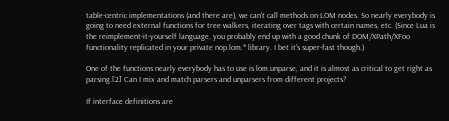table-centric implementations (and there are), we can't call methods on LOM nodes. So nearly everybody is going to need external functions for tree walkers, iterating over tags with certain names, etc. (Since Lua is the reimplement-it-yourself language, you probably end up with a good chunk of DOM/XPath/XFoo functionality replicated in your private nop.lom.* library. I bet it's super-fast though.)

One of the functions nearly everybody has to use is lom.unparse, and it is almost as critical to get right as parsing.[2] Can I mix and match parsers and unparsers from different projects?

If interface definitions are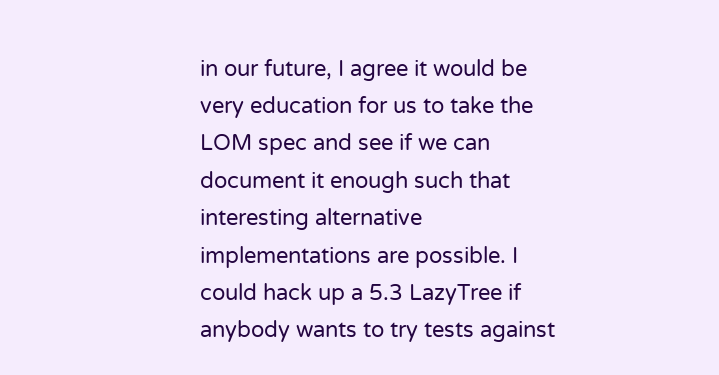in our future, I agree it would be very education for us to take the LOM spec and see if we can document it enough such that interesting alternative implementations are possible. I could hack up a 5.3 LazyTree if anybody wants to try tests against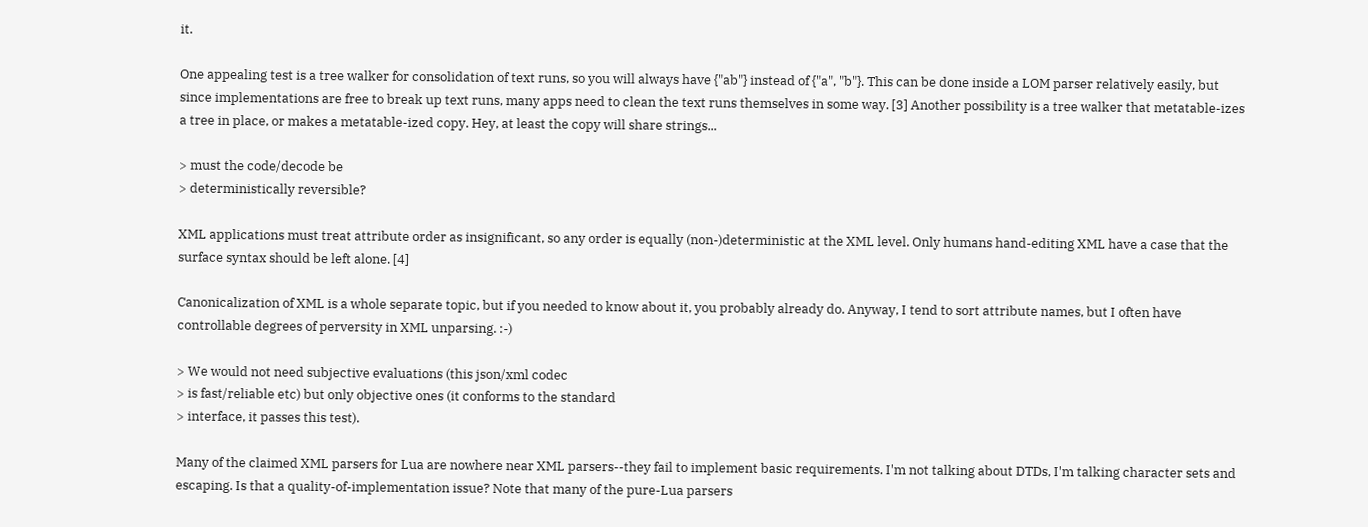it.

One appealing test is a tree walker for consolidation of text runs, so you will always have {"ab"} instead of {"a", "b"}. This can be done inside a LOM parser relatively easily, but since implementations are free to break up text runs, many apps need to clean the text runs themselves in some way. [3] Another possibility is a tree walker that metatable-izes a tree in place, or makes a metatable-ized copy. Hey, at least the copy will share strings...

> must the code/decode be
> deterministically reversible?

XML applications must treat attribute order as insignificant, so any order is equally (non-)deterministic at the XML level. Only humans hand-editing XML have a case that the surface syntax should be left alone. [4]

Canonicalization of XML is a whole separate topic, but if you needed to know about it, you probably already do. Anyway, I tend to sort attribute names, but I often have controllable degrees of perversity in XML unparsing. :-)

> We would not need subjective evaluations (this json/xml codec
> is fast/reliable etc) but only objective ones (it conforms to the standard
> interface, it passes this test).

Many of the claimed XML parsers for Lua are nowhere near XML parsers--they fail to implement basic requirements. I'm not talking about DTDs, I'm talking character sets and escaping. Is that a quality-of-implementation issue? Note that many of the pure-Lua parsers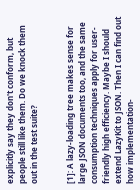explicitly say they don't conform, but people still like them. Do we knock them out in the test suite?


[1]: A lazy-loading tree makes sense for large JSON documents too, and the same consumption techniques apply for user-friendly high efficiency. Maybe I should extend LazyKit to JSON. Then I can find out how implementation-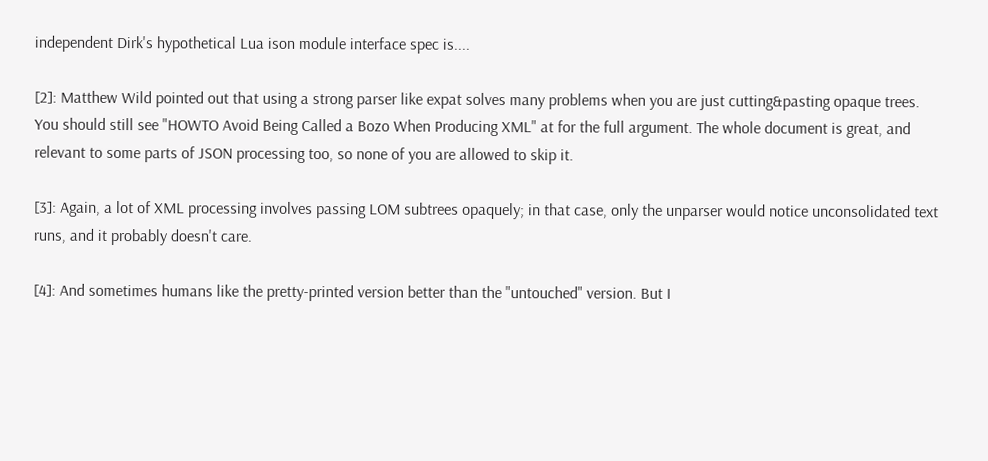independent Dirk's hypothetical Lua ison module interface spec is....

[2]: Matthew Wild pointed out that using a strong parser like expat solves many problems when you are just cutting&pasting opaque trees. You should still see "HOWTO Avoid Being Called a Bozo When Producing XML" at for the full argument. The whole document is great, and relevant to some parts of JSON processing too, so none of you are allowed to skip it.

[3]: Again, a lot of XML processing involves passing LOM subtrees opaquely; in that case, only the unparser would notice unconsolidated text runs, and it probably doesn't care.

[4]: And sometimes humans like the pretty-printed version better than the "untouched" version. But I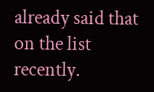already said that on the list recently.